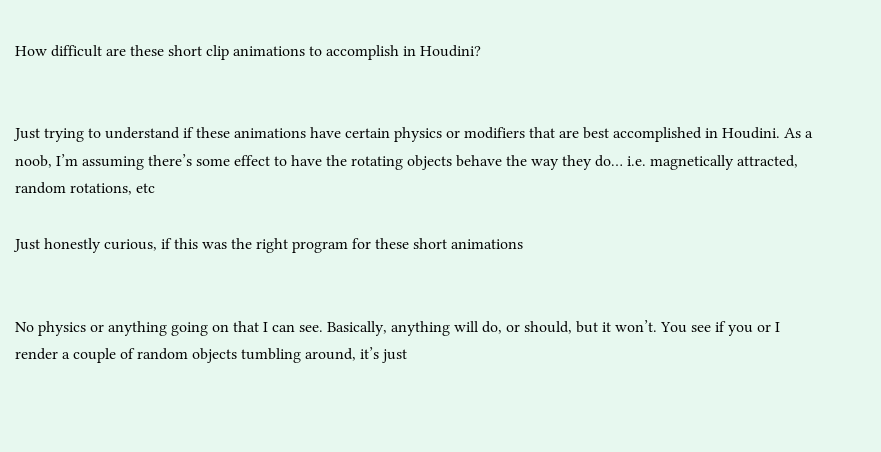How difficult are these short clip animations to accomplish in Houdini?


Just trying to understand if these animations have certain physics or modifiers that are best accomplished in Houdini. As a noob, I’m assuming there’s some effect to have the rotating objects behave the way they do… i.e. magnetically attracted, random rotations, etc

Just honestly curious, if this was the right program for these short animations


No physics or anything going on that I can see. Basically, anything will do, or should, but it won’t. You see if you or I render a couple of random objects tumbling around, it’s just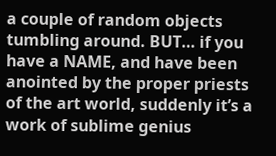a couple of random objects tumbling around. BUT… if you have a NAME, and have been anointed by the proper priests of the art world, suddenly it’s a work of sublime genius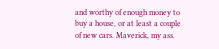and worthy of enough money to buy a house, or at least a couple of new cars. Maverick, my ass.